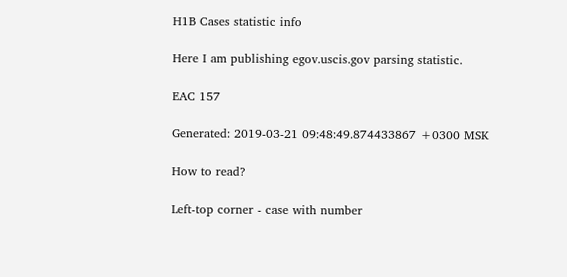H1B Cases statistic info

Here I am publishing egov.uscis.gov parsing statistic.

EAC 157

Generated: 2019-03-21 09:48:49.874433867 +0300 MSK

How to read?

Left-top corner - case with number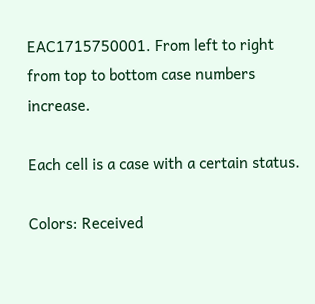EAC1715750001. From left to right from top to bottom case numbers increase.

Each cell is a case with a certain status.

Colors: Received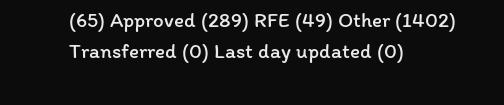(65) Approved (289) RFE (49) Other (1402) Transferred (0) Last day updated (0)